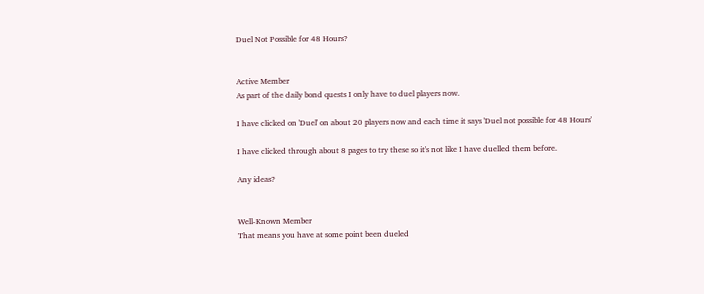Duel Not Possible for 48 Hours?


Active Member
As part of the daily bond quests I only have to duel players now.

I have clicked on 'Duel' on about 20 players now and each time it says 'Duel not possible for 48 Hours'

I have clicked through about 8 pages to try these so it's not like I have duelled them before.

Any ideas?


Well-Known Member
That means you have at some point been dueled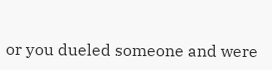or you dueled someone and were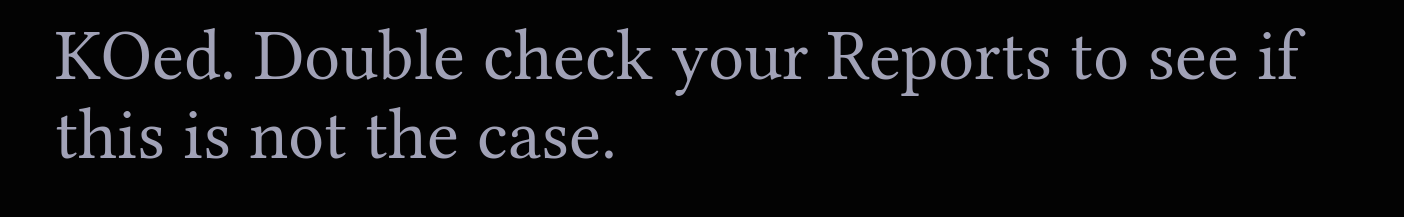KOed. Double check your Reports to see if this is not the case.